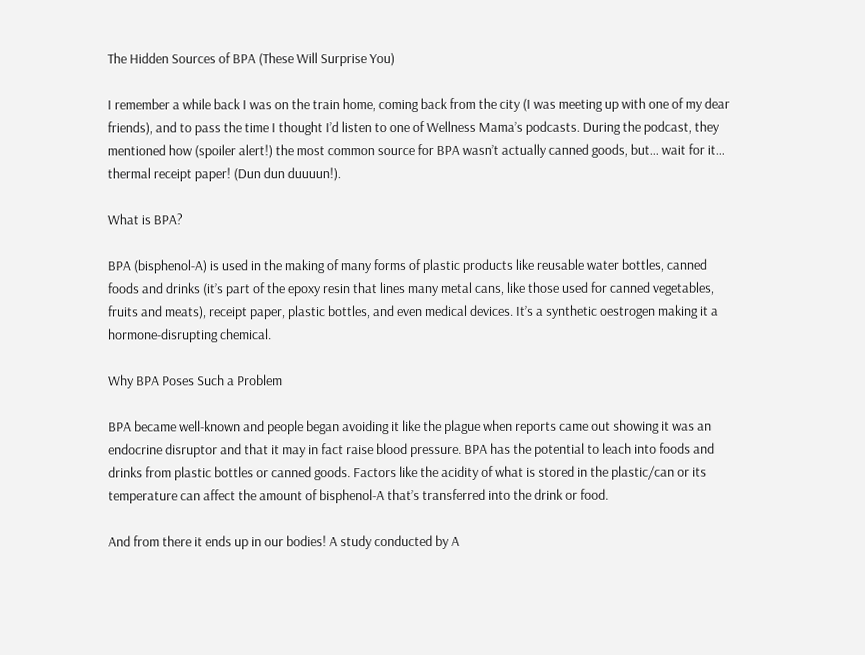The Hidden Sources of BPA (These Will Surprise You)

I remember a while back I was on the train home, coming back from the city (I was meeting up with one of my dear friends), and to pass the time I thought I’d listen to one of Wellness Mama’s podcasts. During the podcast, they mentioned how (spoiler alert!) the most common source for BPA wasn’t actually canned goods, but… wait for it… thermal receipt paper! (Dun dun duuuun!).

What is BPA?

BPA (bisphenol-A) is used in the making of many forms of plastic products like reusable water bottles, canned foods and drinks (it’s part of the epoxy resin that lines many metal cans, like those used for canned vegetables, fruits and meats), receipt paper, plastic bottles, and even medical devices. It’s a synthetic oestrogen making it a hormone-disrupting chemical.

Why BPA Poses Such a Problem

BPA became well-known and people began avoiding it like the plague when reports came out showing it was an endocrine disruptor and that it may in fact raise blood pressure. BPA has the potential to leach into foods and drinks from plastic bottles or canned goods. Factors like the acidity of what is stored in the plastic/can or its temperature can affect the amount of bisphenol-A that’s transferred into the drink or food.

And from there it ends up in our bodies! A study conducted by A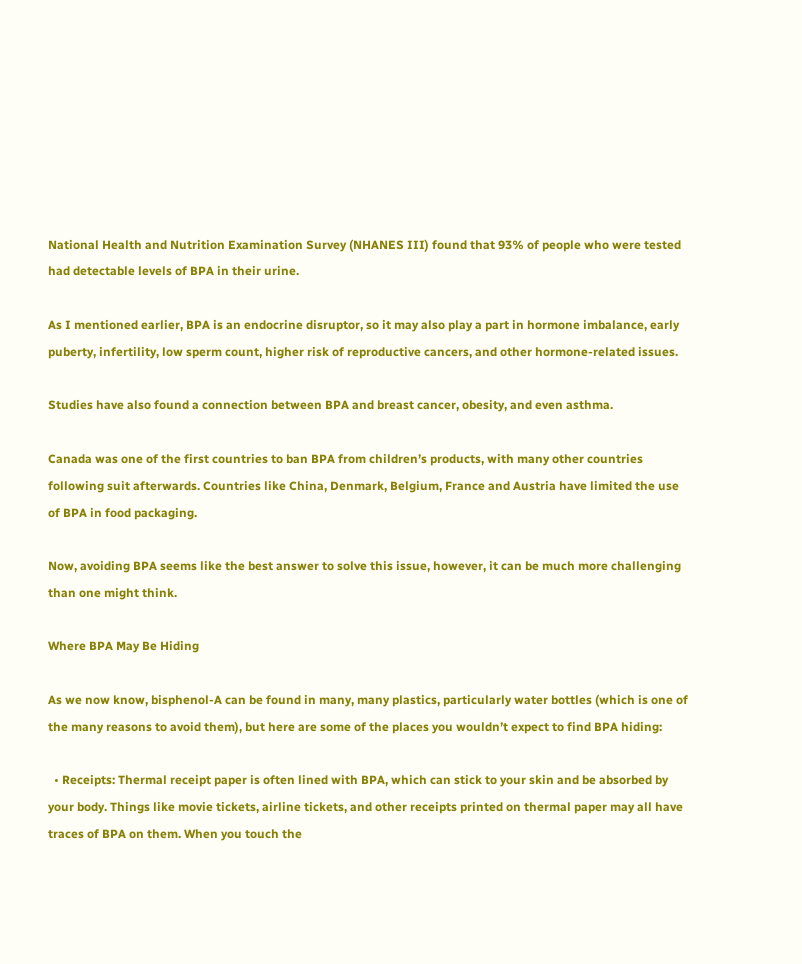National Health and Nutrition Examination Survey (NHANES III) found that 93% of people who were tested had detectable levels of BPA in their urine.

As I mentioned earlier, BPA is an endocrine disruptor, so it may also play a part in hormone imbalance, early puberty, infertility, low sperm count, higher risk of reproductive cancers, and other hormone-related issues.

Studies have also found a connection between BPA and breast cancer, obesity, and even asthma.

Canada was one of the first countries to ban BPA from children’s products, with many other countries following suit afterwards. Countries like China, Denmark, Belgium, France and Austria have limited the use of BPA in food packaging.

Now, avoiding BPA seems like the best answer to solve this issue, however, it can be much more challenging than one might think.

Where BPA May Be Hiding

As we now know, bisphenol-A can be found in many, many plastics, particularly water bottles (which is one of the many reasons to avoid them), but here are some of the places you wouldn’t expect to find BPA hiding:

  • Receipts: Thermal receipt paper is often lined with BPA, which can stick to your skin and be absorbed by your body. Things like movie tickets, airline tickets, and other receipts printed on thermal paper may all have traces of BPA on them. When you touch the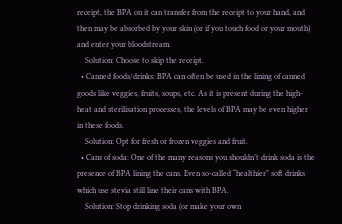receipt, the BPA on it can transfer from the receipt to your hand, and then may be absorbed by your skin (or if you touch food or your mouth) and enter your bloodstream.
    Solution: Choose to skip the receipt.
  • Canned foods/drinks: BPA can often be used in the lining of canned goods like veggies, fruits, soups, etc. As it is present during the high-heat and sterilisation processes, the levels of BPA may be even higher in these foods.
    Solution: Opt for fresh or frozen veggies and fruit.
  • Cans of soda: One of the many reasons you shouldn’t drink soda is the presence of BPA lining the cans. Even so-called “healthier” soft drinks which use stevia still line their cans with BPA.
    Solution: Stop drinking soda (or make your own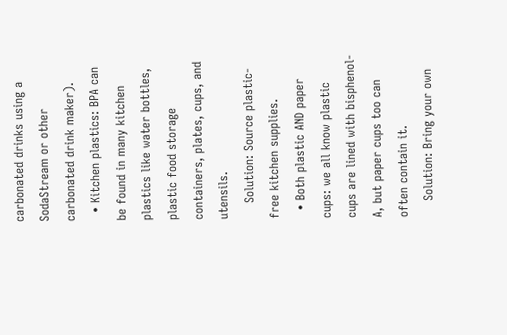carbonated drinks using a SodaStream or other carbonated drink maker).
  • Kitchen plastics: BPA can be found in many kitchen plastics like water bottles, plastic food storage containers, plates, cups, and utensils.
    Solution: Source plastic-free kitchen supplies.
  • Both plastic AND paper cups: we all know plastic cups are lined with bisphenol-A, but paper cups too can often contain it.
    Solution: Bring your own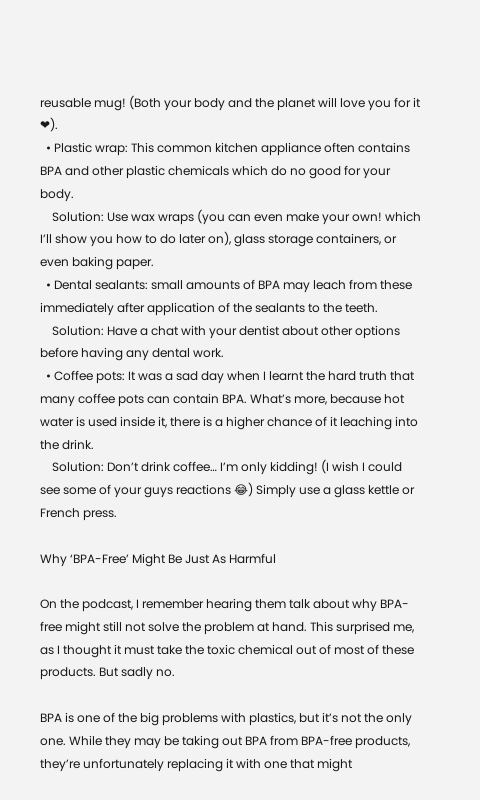reusable mug! (Both your body and the planet will love you for it ❤).
  • Plastic wrap: This common kitchen appliance often contains BPA and other plastic chemicals which do no good for your body.
    Solution: Use wax wraps (you can even make your own! which I’ll show you how to do later on), glass storage containers, or even baking paper.
  • Dental sealants: small amounts of BPA may leach from these immediately after application of the sealants to the teeth.
    Solution: Have a chat with your dentist about other options before having any dental work.
  • Coffee pots: It was a sad day when I learnt the hard truth that many coffee pots can contain BPA. What’s more, because hot water is used inside it, there is a higher chance of it leaching into the drink.
    Solution: Don’t drink coffee… I’m only kidding! (I wish I could see some of your guys reactions 😂) Simply use a glass kettle or French press.

Why ‘BPA-Free’ Might Be Just As Harmful

On the podcast, I remember hearing them talk about why BPA-free might still not solve the problem at hand. This surprised me, as I thought it must take the toxic chemical out of most of these products. But sadly no.

BPA is one of the big problems with plastics, but it’s not the only one. While they may be taking out BPA from BPA-free products, they’re unfortunately replacing it with one that might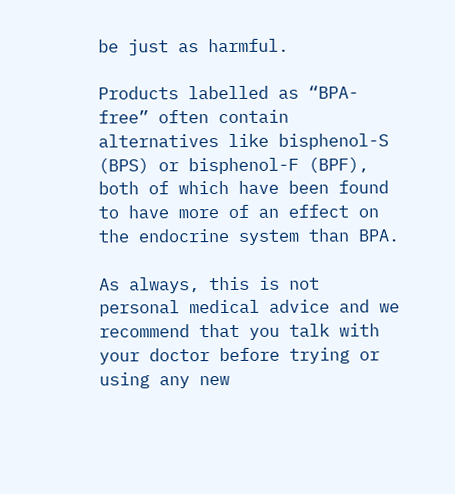be just as harmful.

Products labelled as “BPA-free” often contain alternatives like bisphenol-S (BPS) or bisphenol-F (BPF), both of which have been found to have more of an effect on the endocrine system than BPA.

As always, this is not personal medical advice and we recommend that you talk with your doctor before trying or using any new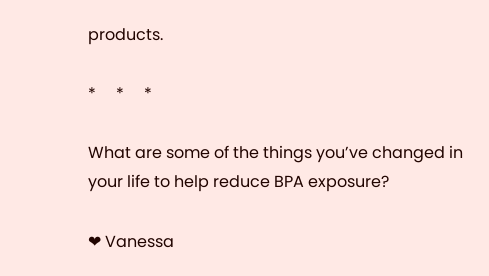products.

*     *     *

What are some of the things you’ve changed in your life to help reduce BPA exposure?

❤ Vanessa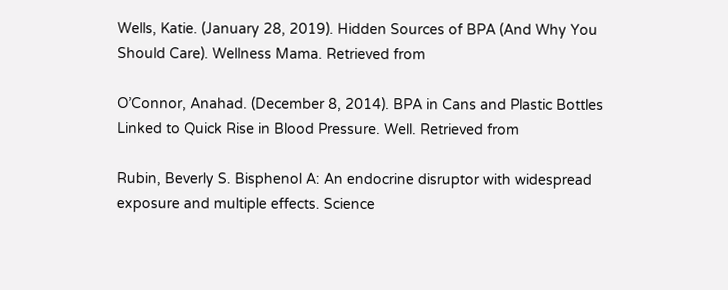Wells, Katie. (January 28, 2019). Hidden Sources of BPA (And Why You Should Care). Wellness Mama. Retrieved from

O’Connor, Anahad. (December 8, 2014). BPA in Cans and Plastic Bottles Linked to Quick Rise in Blood Pressure. Well. Retrieved from

Rubin, Beverly S. Bisphenol A: An endocrine disruptor with widespread exposure and multiple effects. Science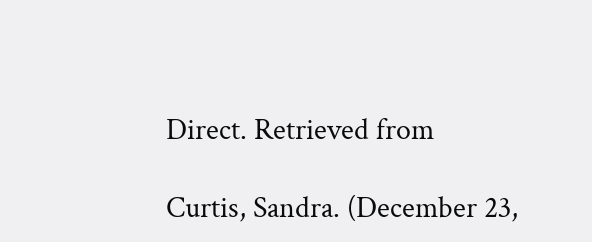Direct. Retrieved from

Curtis, Sandra. (December 23,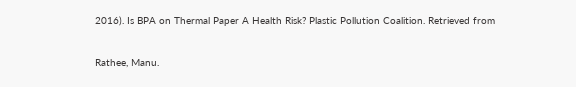2016). Is BPA on Thermal Paper A Health Risk? Plastic Pollution Coalition. Retrieved from

Rathee, Manu.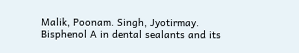Malik, Poonam. Singh, Jyotirmay. Bisphenol A in dental sealants and its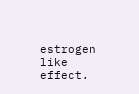estrogen like effect.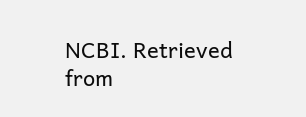NCBI. Retrieved from